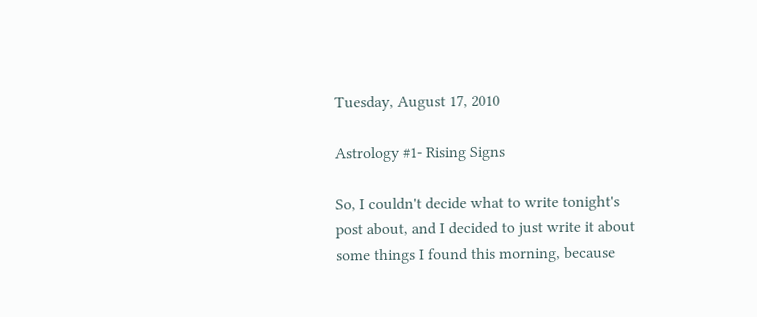Tuesday, August 17, 2010

Astrology #1- Rising Signs

So, I couldn't decide what to write tonight's post about, and I decided to just write it about some things I found this morning, because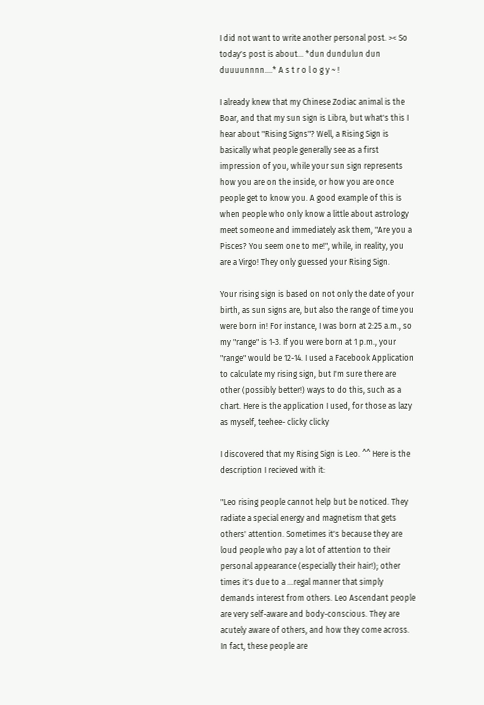I did not want to write another personal post. >< So today's post is about... *dun dundulun dun duuuunnnn....* A s t r o l o g y ~ !

I already knew that my Chinese Zodiac animal is the Boar, and that my sun sign is Libra, but what's this I hear about "Rising Signs"? Well, a Rising Sign is basically what people generally see as a first impression of you, while your sun sign represents how you are on the inside, or how you are once people get to know you. A good example of this is when people who only know a little about astrology meet someone and immediately ask them, "Are you a Pisces? You seem one to me!", while, in reality, you are a Virgo! They only guessed your Rising Sign.

Your rising sign is based on not only the date of your birth, as sun signs are, but also the range of time you were born in! For instance, I was born at 2:25 a.m., so my "range" is 1-3. If you were born at 1 p.m., your "range" would be 12-14. I used a Facebook Application to calculate my rising sign, but I'm sure there are other (possibly better!) ways to do this, such as a chart. Here is the application I used, for those as lazy as myself, teehee- clicky clicky

I discovered that my Rising Sign is Leo. ^^ Here is the description I recieved with it:

"Leo rising people cannot help but be noticed. They radiate a special energy and magnetism that gets others' attention. Sometimes it's because they are loud people who pay a lot of attention to their personal appearance (especially their hair!); other times it's due to a ...regal manner that simply demands interest from others. Leo Ascendant people are very self-aware and body-conscious. They are acutely aware of others, and how they come across. In fact, these people are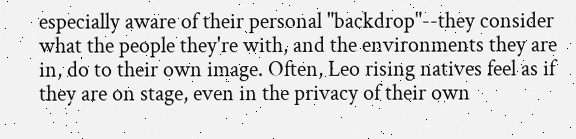especially aware of their personal "backdrop"--they consider what the people they're with, and the environments they are in, do to their own image. Often, Leo rising natives feel as if they are on stage, even in the privacy of their own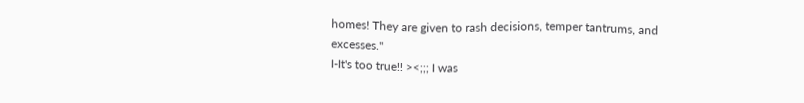homes! They are given to rash decisions, temper tantrums, and excesses."
I-It's too true!! ><;;; I was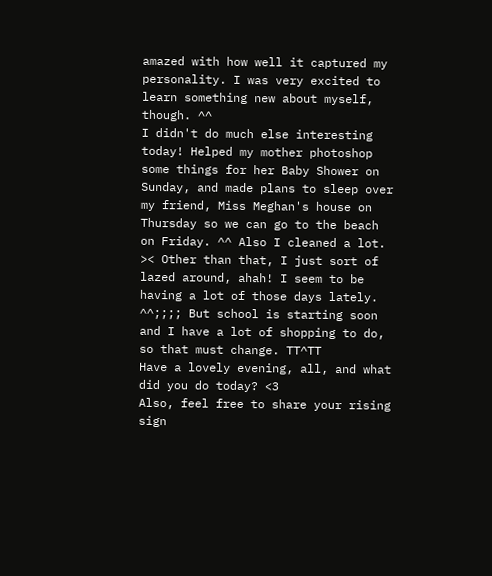amazed with how well it captured my personality. I was very excited to learn something new about myself, though. ^^
I didn't do much else interesting today! Helped my mother photoshop some things for her Baby Shower on Sunday, and made plans to sleep over my friend, Miss Meghan's house on Thursday so we can go to the beach on Friday. ^^ Also I cleaned a lot. >< Other than that, I just sort of lazed around, ahah! I seem to be having a lot of those days lately. ^^;;;; But school is starting soon and I have a lot of shopping to do, so that must change. TT^TT
Have a lovely evening, all, and what did you do today? <3
Also, feel free to share your rising sign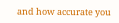and how accurate you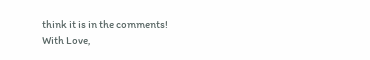think it is in the comments!
With Love,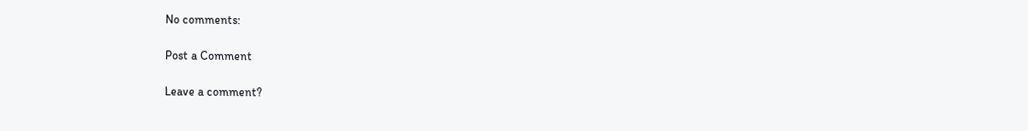No comments:

Post a Comment

Leave a comment?